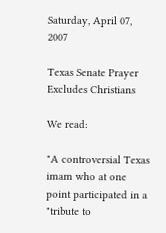Saturday, April 07, 2007

Texas Senate Prayer Excludes Christians

We read:

"A controversial Texas imam who at one point participated in a "tribute to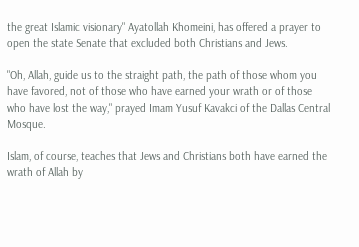the great Islamic visionary" Ayatollah Khomeini, has offered a prayer to open the state Senate that excluded both Christians and Jews.

"Oh, Allah, guide us to the straight path, the path of those whom you have favored, not of those who have earned your wrath or of those who have lost the way," prayed Imam Yusuf Kavakci of the Dallas Central Mosque.

Islam, of course, teaches that Jews and Christians both have earned the wrath of Allah by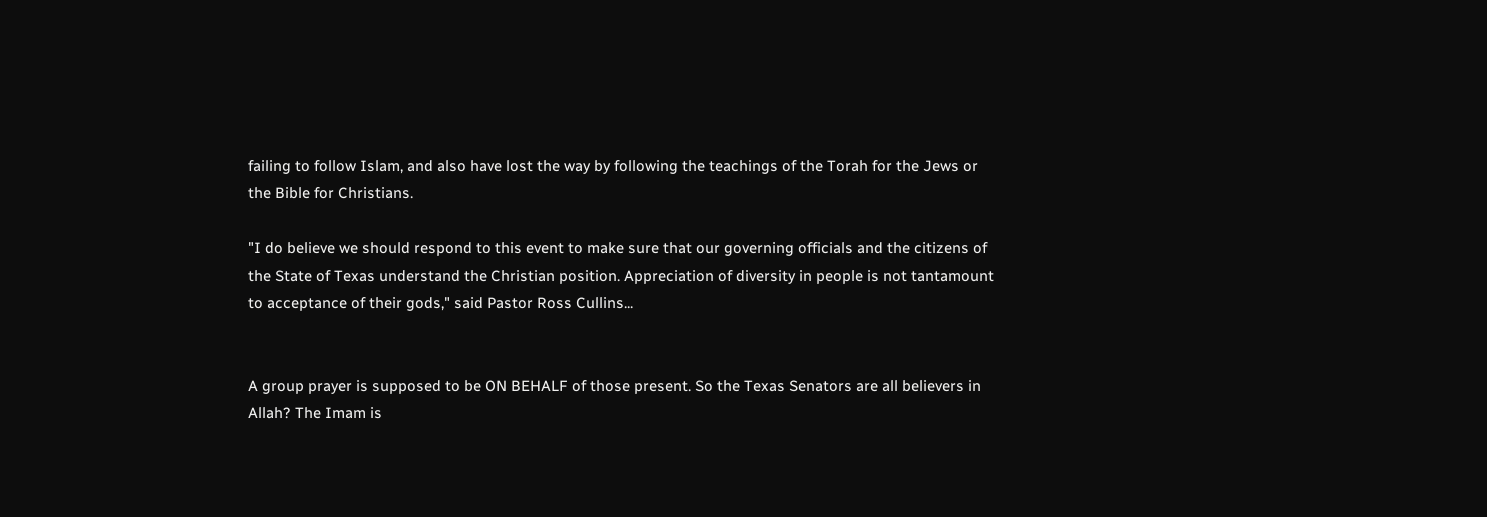failing to follow Islam, and also have lost the way by following the teachings of the Torah for the Jews or the Bible for Christians.

"I do believe we should respond to this event to make sure that our governing officials and the citizens of the State of Texas understand the Christian position. Appreciation of diversity in people is not tantamount to acceptance of their gods," said Pastor Ross Cullins...


A group prayer is supposed to be ON BEHALF of those present. So the Texas Senators are all believers in Allah? The Imam is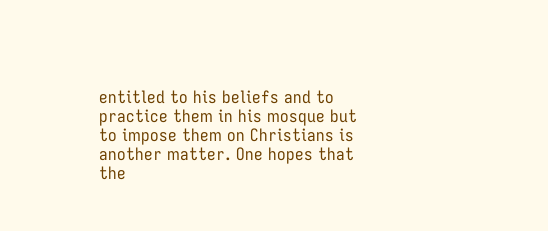entitled to his beliefs and to practice them in his mosque but to impose them on Christians is another matter. One hopes that the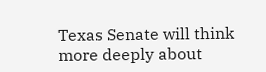Texas Senate will think more deeply about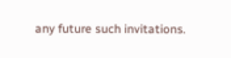any future such invitations.